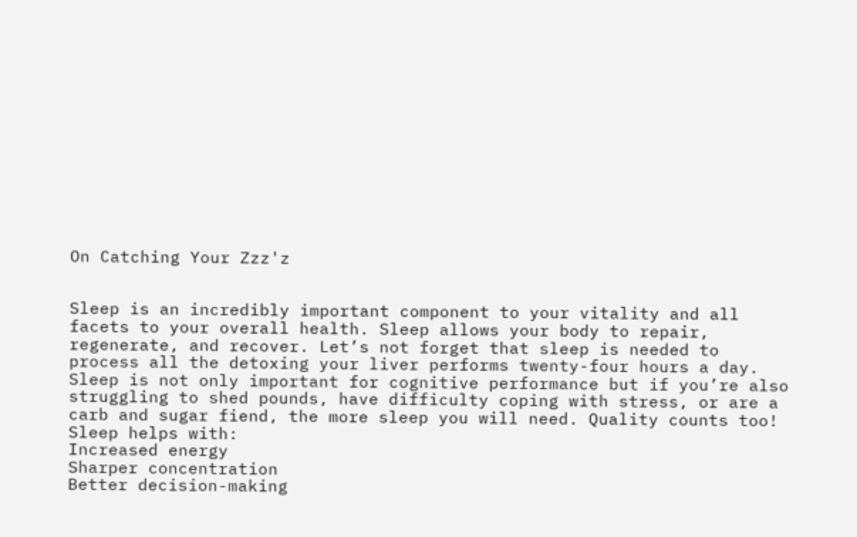On Catching Your Zzz'z


Sleep is an incredibly important component to your vitality and all facets to your overall health. Sleep allows your body to repair, regenerate, and recover. Let’s not forget that sleep is needed to process all the detoxing your liver performs twenty-four hours a day. Sleep is not only important for cognitive performance but if you’re also struggling to shed pounds, have difficulty coping with stress, or are a carb and sugar fiend, the more sleep you will need. Quality counts too!
Sleep helps with:
Increased energy
Sharper concentration
Better decision-making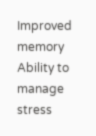Improved memory
Ability to manage stress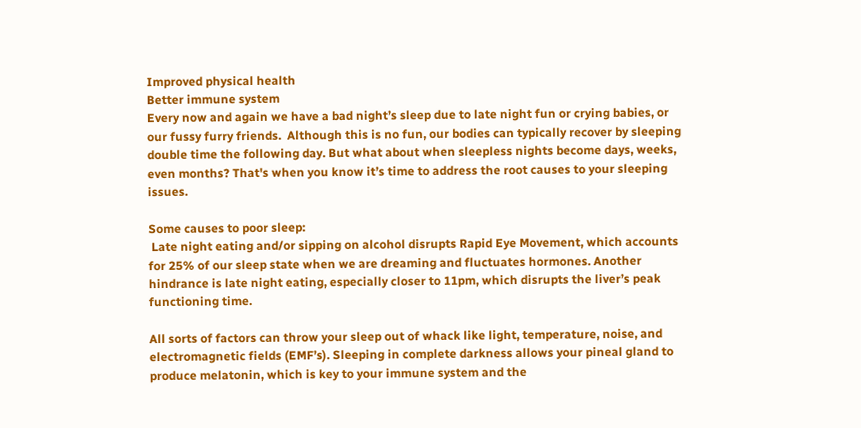Improved physical health
Better immune system
Every now and again we have a bad night’s sleep due to late night fun or crying babies, or our fussy furry friends.  Although this is no fun, our bodies can typically recover by sleeping double time the following day. But what about when sleepless nights become days, weeks, even months? That's when you know it’s time to address the root causes to your sleeping issues.

Some causes to poor sleep:
 Late night eating and/or sipping on alcohol disrupts Rapid Eye Movement, which accounts for 25% of our sleep state when we are dreaming and fluctuates hormones. Another hindrance is late night eating, especially closer to 11pm, which disrupts the liver’s peak functioning time.

All sorts of factors can throw your sleep out of whack like light, temperature, noise, and electromagnetic fields (EMF’s). Sleeping in complete darkness allows your pineal gland to produce melatonin, which is key to your immune system and the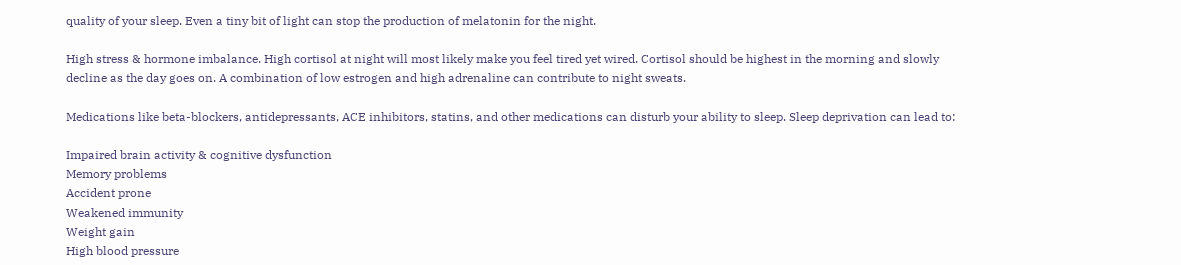quality of your sleep. Even a tiny bit of light can stop the production of melatonin for the night.

High stress & hormone imbalance. High cortisol at night will most likely make you feel tired yet wired. Cortisol should be highest in the morning and slowly decline as the day goes on. A combination of low estrogen and high adrenaline can contribute to night sweats.

Medications like beta-blockers, antidepressants, ACE inhibitors, statins, and other medications can disturb your ability to sleep. Sleep deprivation can lead to:

Impaired brain activity & cognitive dysfunction
Memory problems
Accident prone
Weakened immunity
Weight gain
High blood pressure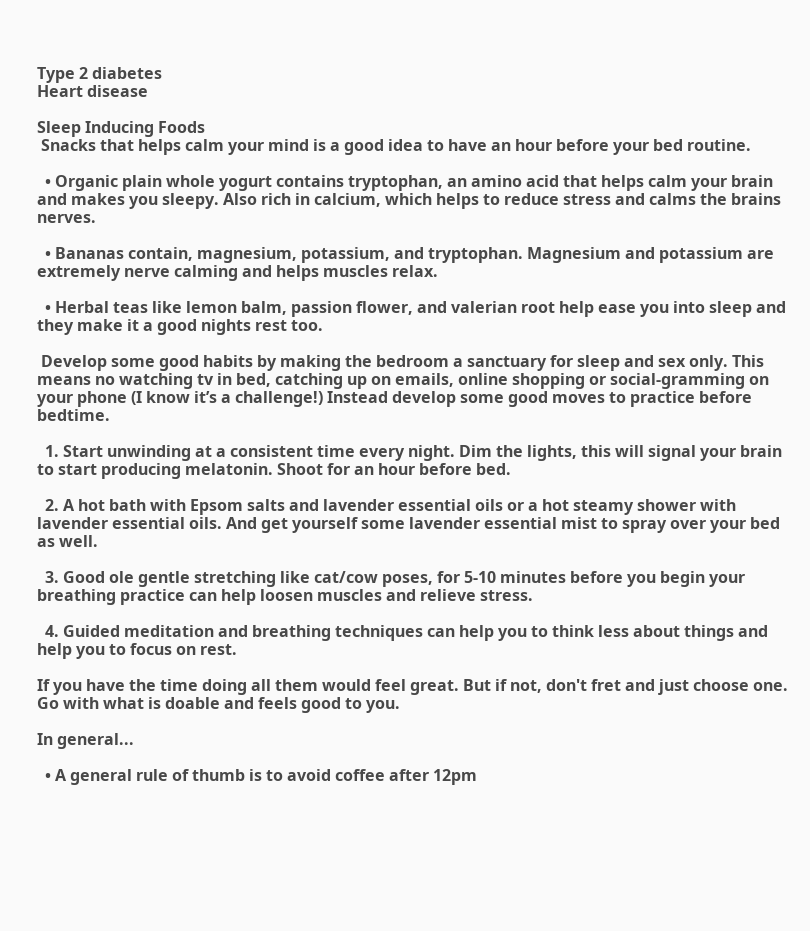Type 2 diabetes
Heart disease

Sleep Inducing Foods
 Snacks that helps calm your mind is a good idea to have an hour before your bed routine.

  • Organic plain whole yogurt contains tryptophan, an amino acid that helps calm your brain and makes you sleepy. Also rich in calcium, which helps to reduce stress and calms the brains nerves.

  • Bananas contain, magnesium, potassium, and tryptophan. Magnesium and potassium are extremely nerve calming and helps muscles relax.

  • Herbal teas like lemon balm, passion flower, and valerian root help ease you into sleep and they make it a good nights rest too.

 Develop some good habits by making the bedroom a sanctuary for sleep and sex only. This means no watching tv in bed, catching up on emails, online shopping or social-gramming on your phone (I know it’s a challenge!) Instead develop some good moves to practice before bedtime.

  1. Start unwinding at a consistent time every night. Dim the lights, this will signal your brain to start producing melatonin. Shoot for an hour before bed.

  2. A hot bath with Epsom salts and lavender essential oils or a hot steamy shower with lavender essential oils. And get yourself some lavender essential mist to spray over your bed as well.

  3. Good ole gentle stretching like cat/cow poses, for 5-10 minutes before you begin your breathing practice can help loosen muscles and relieve stress.

  4. Guided meditation and breathing techniques can help you to think less about things and help you to focus on rest.

If you have the time doing all them would feel great. But if not, don't fret and just choose one. Go with what is doable and feels good to you.

In general...

  • A general rule of thumb is to avoid coffee after 12pm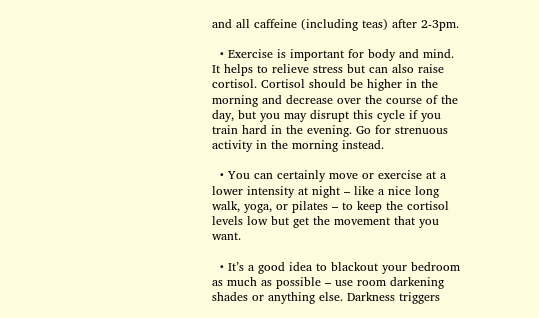and all caffeine (including teas) after 2-3pm.

  • Exercise is important for body and mind. It helps to relieve stress but can also raise cortisol. Cortisol should be higher in the morning and decrease over the course of the day, but you may disrupt this cycle if you train hard in the evening. Go for strenuous activity in the morning instead.

  • You can certainly move or exercise at a lower intensity at night – like a nice long walk, yoga, or pilates – to keep the cortisol levels low but get the movement that you want.

  • It’s a good idea to blackout your bedroom as much as possible – use room darkening shades or anything else. Darkness triggers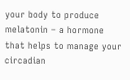your body to produce melatonin – a hormone that helps to manage your circadian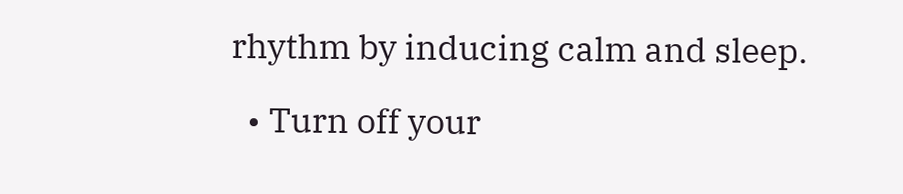rhythm by inducing calm and sleep.

  • Turn off your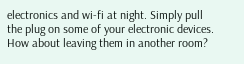electronics and wi-fi at night. Simply pull the plug on some of your electronic devices. How about leaving them in another room?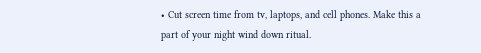• Cut screen time from tv, laptops, and cell phones. Make this a part of your night wind down ritual.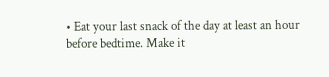• Eat your last snack of the day at least an hour before bedtime. Make it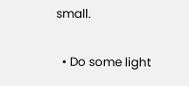small.

  • Do some light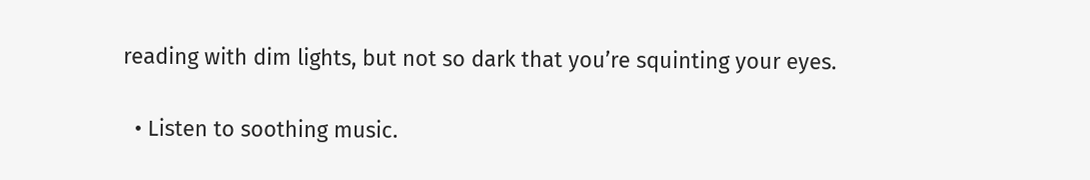reading with dim lights, but not so dark that you’re squinting your eyes.

  • Listen to soothing music.